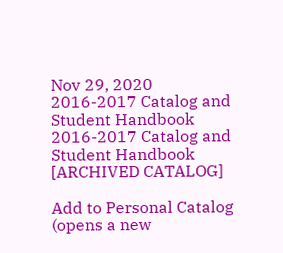Nov 29, 2020
2016-2017 Catalog and Student Handbook
2016-2017 Catalog and Student Handbook [ARCHIVED CATALOG]

Add to Personal Catalog (opens a new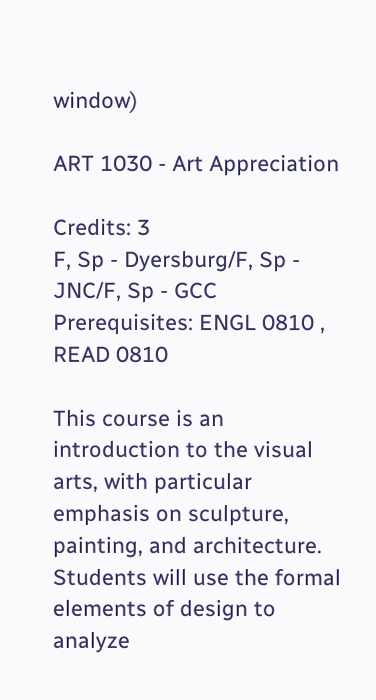window)

ART 1030 - Art Appreciation

Credits: 3
F, Sp - Dyersburg/F, Sp - JNC/F, Sp - GCC
Prerequisites: ENGL 0810 , READ 0810

This course is an introduction to the visual arts, with particular emphasis on sculpture, painting, and architecture. Students will use the formal elements of design to analyze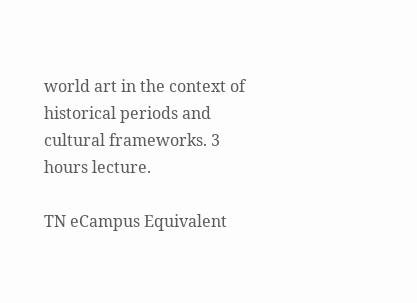world art in the context of historical periods and cultural frameworks. 3 hours lecture.

TN eCampus Equivalent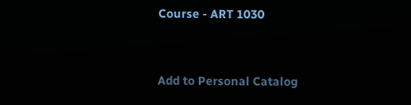Course - ART 1030


Add to Personal Catalog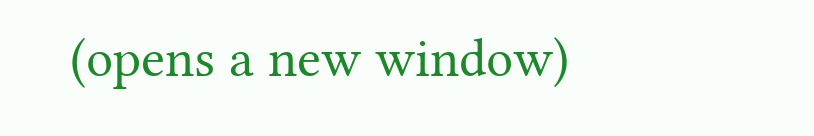(opens a new window)